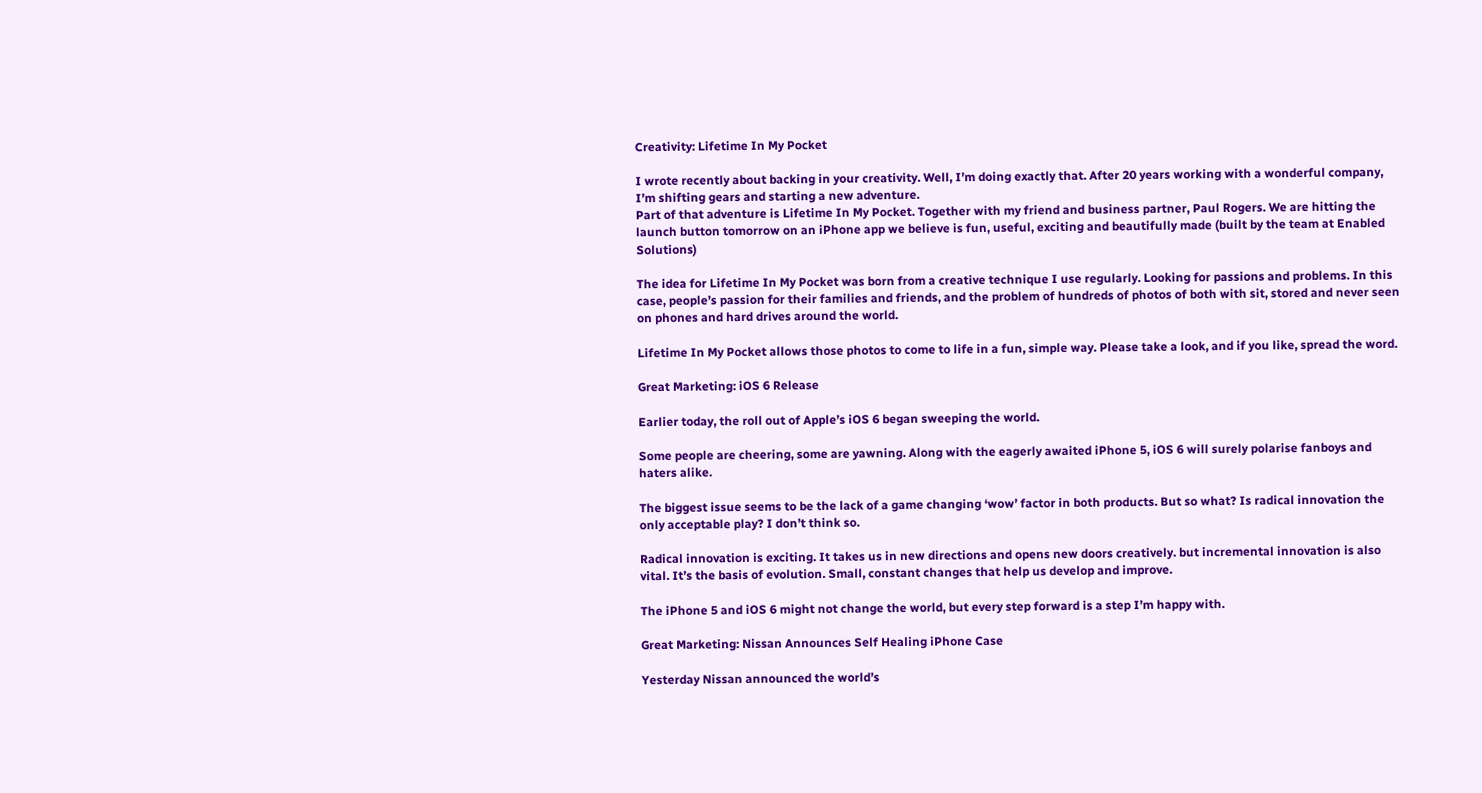Creativity: Lifetime In My Pocket

I wrote recently about backing in your creativity. Well, I’m doing exactly that. After 20 years working with a wonderful company, I’m shifting gears and starting a new adventure.
Part of that adventure is Lifetime In My Pocket. Together with my friend and business partner, Paul Rogers. We are hitting the launch button tomorrow on an iPhone app we believe is fun, useful, exciting and beautifully made (built by the team at Enabled Solutions)

The idea for Lifetime In My Pocket was born from a creative technique I use regularly. Looking for passions and problems. In this case, people’s passion for their families and friends, and the problem of hundreds of photos of both with sit, stored and never seen on phones and hard drives around the world.

Lifetime In My Pocket allows those photos to come to life in a fun, simple way. Please take a look, and if you like, spread the word.

Great Marketing: iOS 6 Release

Earlier today, the roll out of Apple’s iOS 6 began sweeping the world.

Some people are cheering, some are yawning. Along with the eagerly awaited iPhone 5, iOS 6 will surely polarise fanboys and haters alike.

The biggest issue seems to be the lack of a game changing ‘wow’ factor in both products. But so what? Is radical innovation the only acceptable play? I don’t think so.

Radical innovation is exciting. It takes us in new directions and opens new doors creatively. but incremental innovation is also vital. It’s the basis of evolution. Small, constant changes that help us develop and improve.

The iPhone 5 and iOS 6 might not change the world, but every step forward is a step I’m happy with.

Great Marketing: Nissan Announces Self Healing iPhone Case

Yesterday Nissan announced the world’s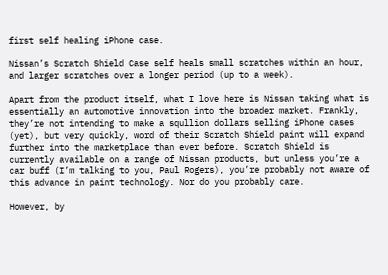first self healing iPhone case.

Nissan’s Scratch Shield Case self heals small scratches within an hour, and larger scratches over a longer period (up to a week).

Apart from the product itself, what I love here is Nissan taking what is essentially an automotive innovation into the broader market. Frankly, they’re not intending to make a squllion dollars selling iPhone cases (yet), but very quickly, word of their Scratch Shield paint will expand further into the marketplace than ever before. Scratch Shield is currently available on a range of Nissan products, but unless you’re a car buff (I’m talking to you, Paul Rogers), you’re probably not aware of this advance in paint technology. Nor do you probably care.

However, by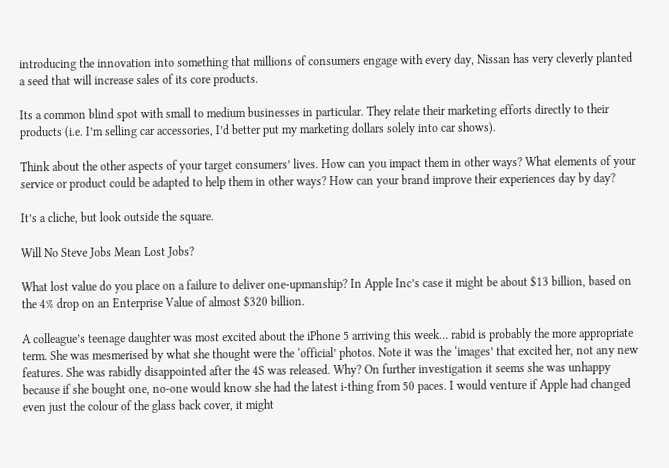introducing the innovation into something that millions of consumers engage with every day, Nissan has very cleverly planted a seed that will increase sales of its core products.

Its a common blind spot with small to medium businesses in particular. They relate their marketing efforts directly to their products (i.e. I’m selling car accessories, I’d better put my marketing dollars solely into car shows).

Think about the other aspects of your target consumers’ lives. How can you impact them in other ways? What elements of your service or product could be adapted to help them in other ways? How can your brand improve their experiences day by day?

It’s a cliche, but look outside the square.

Will No Steve Jobs Mean Lost Jobs?

What lost value do you place on a failure to deliver one-upmanship? In Apple Inc’s case it might be about $13 billion, based on the 4% drop on an Enterprise Value of almost $320 billion.

A colleague’s teenage daughter was most excited about the iPhone 5 arriving this week… rabid is probably the more appropriate term. She was mesmerised by what she thought were the ‘official’ photos. Note it was the ‘images’ that excited her, not any new features. She was rabidly disappointed after the 4S was released. Why? On further investigation it seems she was unhappy because if she bought one, no-one would know she had the latest i-thing from 50 paces. I would venture if Apple had changed even just the colour of the glass back cover, it might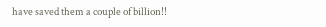have saved them a couple of billion!!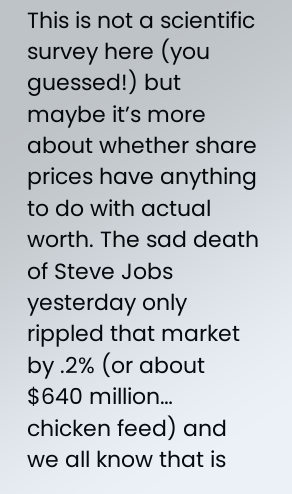This is not a scientific survey here (you guessed!) but maybe it’s more about whether share prices have anything to do with actual worth. The sad death of Steve Jobs yesterday only rippled that market by .2% (or about $640 million… chicken feed) and we all know that is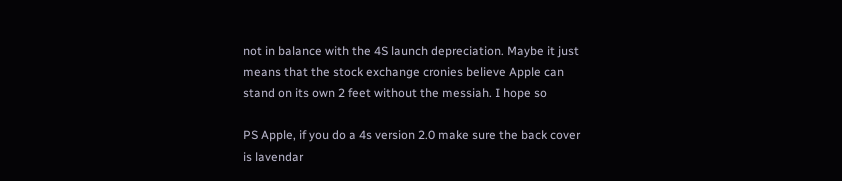not in balance with the 4S launch depreciation. Maybe it just means that the stock exchange cronies believe Apple can stand on its own 2 feet without the messiah. I hope so

PS Apple, if you do a 4s version 2.0 make sure the back cover is lavendar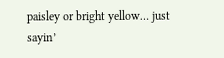paisley or bright yellow… just sayin’